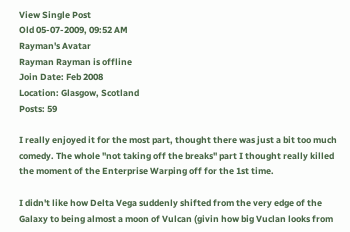View Single Post
Old 05-07-2009, 09:52 AM
Rayman's Avatar
Rayman Rayman is offline
Join Date: Feb 2008
Location: Glasgow, Scotland
Posts: 59

I really enjoyed it for the most part, thought there was just a bit too much comedy. The whole "not taking off the breaks" part I thought really killed the moment of the Enterprise Warping off for the 1st time.

I didn't like how Delta Vega suddenly shifted from the very edge of the Galaxy to being almost a moon of Vulcan (givin how big Vuclan looks from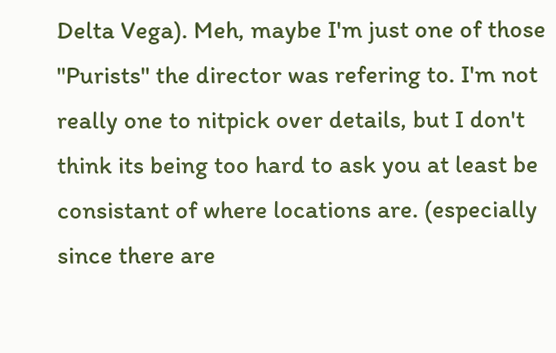Delta Vega). Meh, maybe I'm just one of those "Purists" the director was refering to. I'm not really one to nitpick over details, but I don't think its being too hard to ask you at least be consistant of where locations are. (especially since there are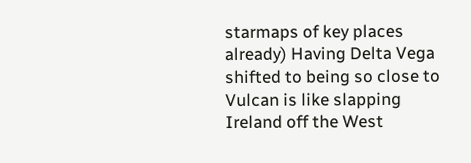starmaps of key places already) Having Delta Vega shifted to being so close to Vulcan is like slapping Ireland off the West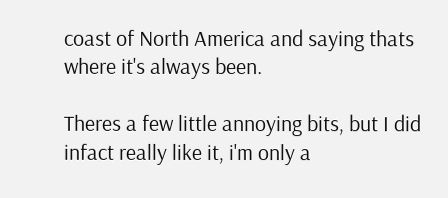coast of North America and saying thats where it's always been.

Theres a few little annoying bits, but I did infact really like it, i'm only a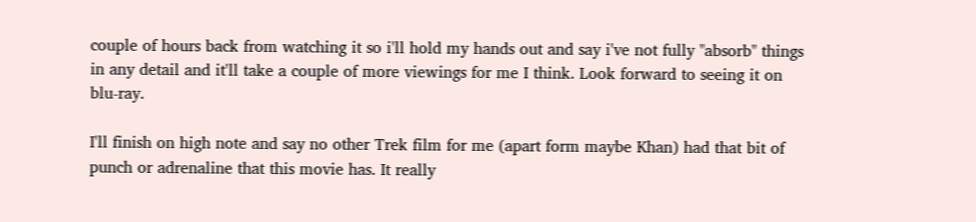couple of hours back from watching it so i'll hold my hands out and say i've not fully "absorb" things in any detail and it'll take a couple of more viewings for me I think. Look forward to seeing it on blu-ray.

I'll finish on high note and say no other Trek film for me (apart form maybe Khan) had that bit of punch or adrenaline that this movie has. It really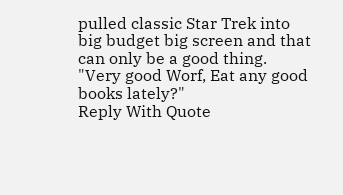pulled classic Star Trek into big budget big screen and that can only be a good thing.
"Very good Worf, Eat any good books lately?"
Reply With Quote